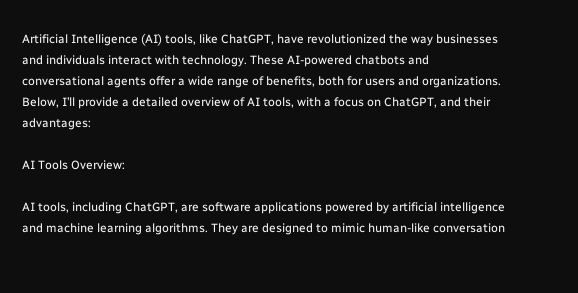Artificial Intelligence (AI) tools, like ChatGPT, have revolutionized the way businesses and individuals interact with technology. These AI-powered chatbots and conversational agents offer a wide range of benefits, both for users and organizations. Below, I’ll provide a detailed overview of AI tools, with a focus on ChatGPT, and their advantages:

AI Tools Overview:

AI tools, including ChatGPT, are software applications powered by artificial intelligence and machine learning algorithms. They are designed to mimic human-like conversation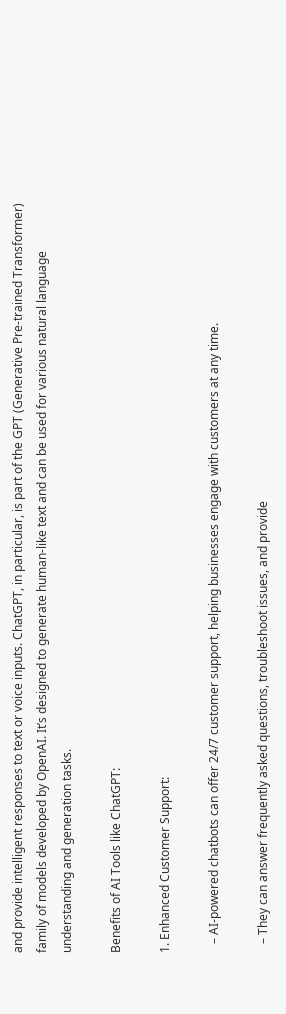and provide intelligent responses to text or voice inputs. ChatGPT, in particular, is part of the GPT (Generative Pre-trained Transformer) family of models developed by OpenAI. It’s designed to generate human-like text and can be used for various natural language understanding and generation tasks.

Benefits of AI Tools like ChatGPT:

1. Enhanced Customer Support:

   – AI-powered chatbots can offer 24/7 customer support, helping businesses engage with customers at any time.

   – They can answer frequently asked questions, troubleshoot issues, and provide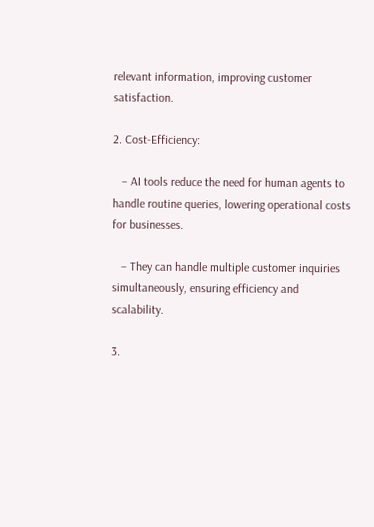relevant information, improving customer satisfaction.

2. Cost-Efficiency:

   – AI tools reduce the need for human agents to handle routine queries, lowering operational costs for businesses.

   – They can handle multiple customer inquiries simultaneously, ensuring efficiency and scalability.

3.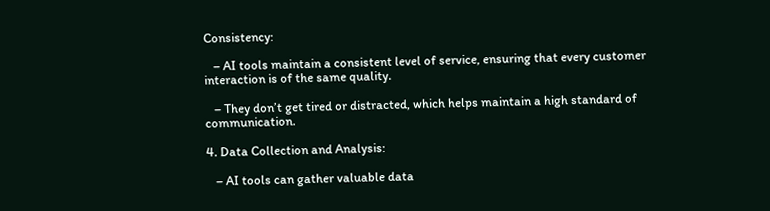Consistency:

   – AI tools maintain a consistent level of service, ensuring that every customer interaction is of the same quality.

   – They don’t get tired or distracted, which helps maintain a high standard of communication.

4. Data Collection and Analysis:

   – AI tools can gather valuable data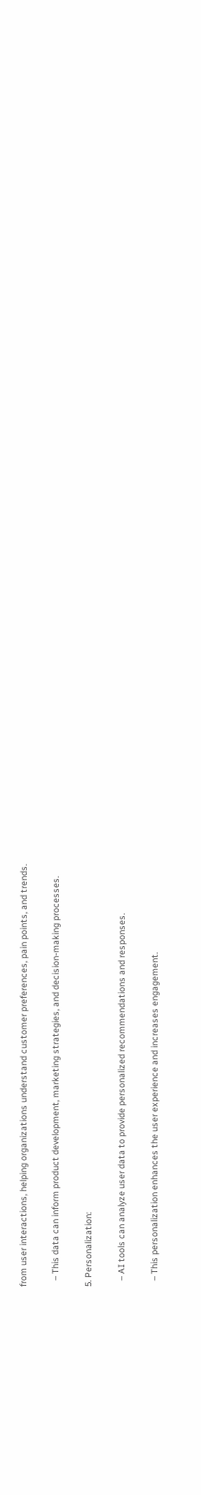from user interactions, helping organizations understand customer preferences, pain points, and trends.

   – This data can inform product development, marketing strategies, and decision-making processes.

5. Personalization:

   – AI tools can analyze user data to provide personalized recommendations and responses.

   – This personalization enhances the user experience and increases engagement.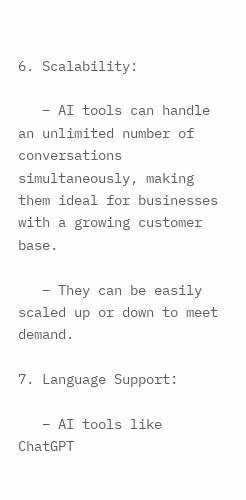6. Scalability:

   – AI tools can handle an unlimited number of conversations simultaneously, making them ideal for businesses with a growing customer base.

   – They can be easily scaled up or down to meet demand.

7. Language Support:

   – AI tools like ChatGPT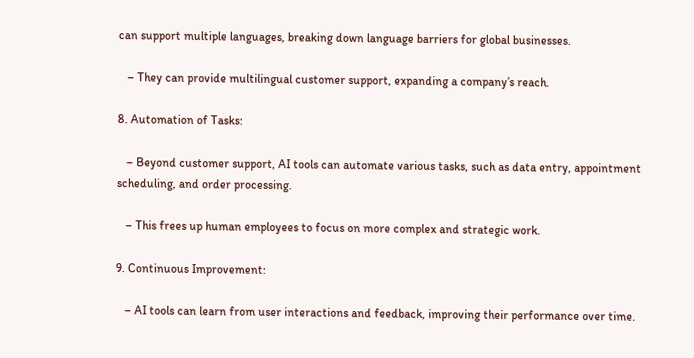can support multiple languages, breaking down language barriers for global businesses.

   – They can provide multilingual customer support, expanding a company’s reach.

8. Automation of Tasks:

   – Beyond customer support, AI tools can automate various tasks, such as data entry, appointment scheduling, and order processing.

   – This frees up human employees to focus on more complex and strategic work.

9. Continuous Improvement:

   – AI tools can learn from user interactions and feedback, improving their performance over time.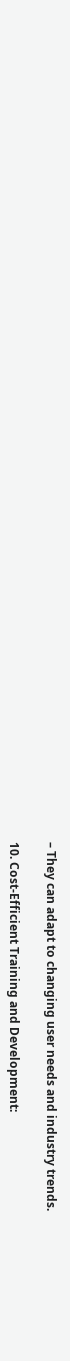– They can adapt to changing user needs and industry trends.

10. Cost-Efficient Training and Development: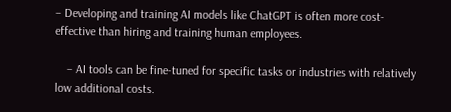– Developing and training AI models like ChatGPT is often more cost-effective than hiring and training human employees.

    – AI tools can be fine-tuned for specific tasks or industries with relatively low additional costs.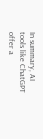In summary, AI tools like ChatGPT offer a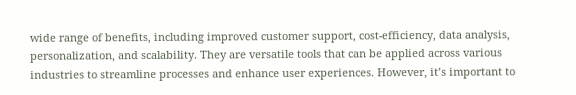wide range of benefits, including improved customer support, cost-efficiency, data analysis, personalization, and scalability. They are versatile tools that can be applied across various industries to streamline processes and enhance user experiences. However, it’s important to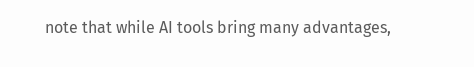note that while AI tools bring many advantages,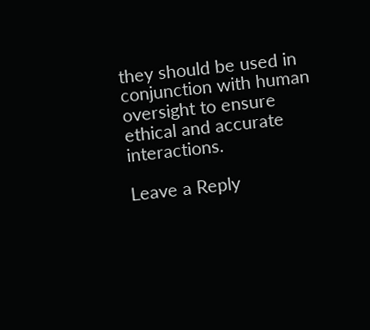they should be used in conjunction with human oversight to ensure ethical and accurate interactions.

Leave a Reply